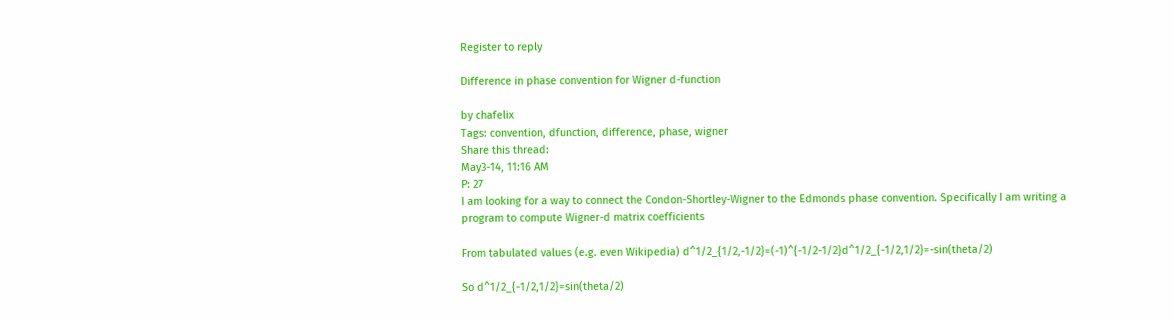Register to reply

Difference in phase convention for Wigner d-function

by chafelix
Tags: convention, dfunction, difference, phase, wigner
Share this thread:
May3-14, 11:16 AM
P: 27
I am looking for a way to connect the Condon-Shortley-Wigner to the Edmonds phase convention. Specifically I am writing a program to compute Wigner-d matrix coefficients

From tabulated values (e.g. even Wikipedia) d^1/2_{1/2,-1/2}=(-1)^{-1/2-1/2}d^1/2_{-1/2,1/2}=-sin(theta/2)

So d^1/2_{-1/2,1/2}=sin(theta/2)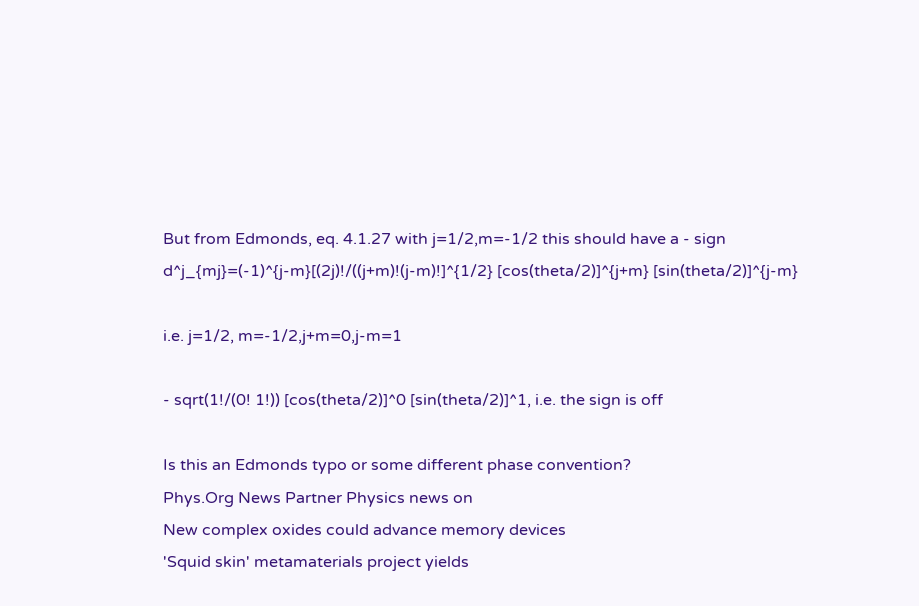But from Edmonds, eq. 4.1.27 with j=1/2,m=-1/2 this should have a - sign
d^j_{mj}=(-1)^{j-m}[(2j)!/((j+m)!(j-m)!]^{1/2} [cos(theta/2)]^{j+m} [sin(theta/2)]^{j-m}

i.e. j=1/2, m=-1/2,j+m=0,j-m=1

- sqrt(1!/(0! 1!)) [cos(theta/2)]^0 [sin(theta/2)]^1, i.e. the sign is off

Is this an Edmonds typo or some different phase convention?
Phys.Org News Partner Physics news on
New complex oxides could advance memory devices
'Squid skin' metamaterials project yields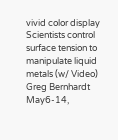vivid color display
Scientists control surface tension to manipulate liquid metals (w/ Video)
Greg Bernhardt
May6-14,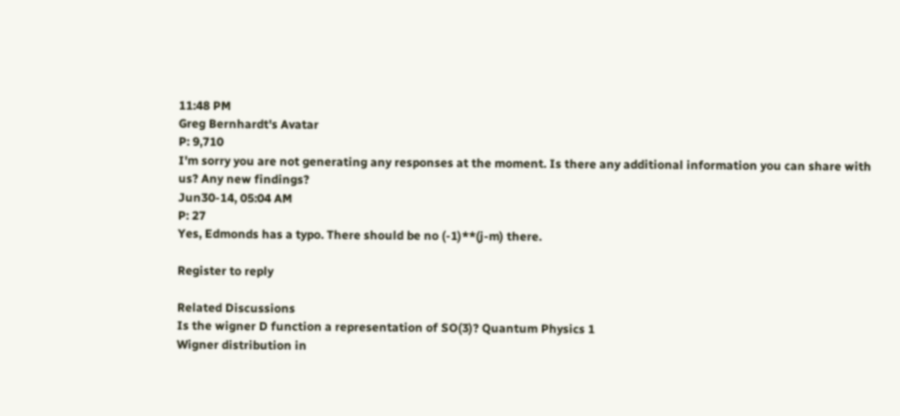11:48 PM
Greg Bernhardt's Avatar
P: 9,710
I'm sorry you are not generating any responses at the moment. Is there any additional information you can share with us? Any new findings?
Jun30-14, 05:04 AM
P: 27
Yes, Edmonds has a typo. There should be no (-1)**(j-m) there.

Register to reply

Related Discussions
Is the wigner D function a representation of SO(3)? Quantum Physics 1
Wigner distribution in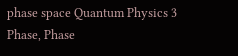phase space Quantum Physics 3
Phase, Phase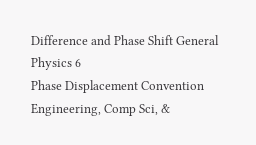Difference and Phase Shift General Physics 6
Phase Displacement Convention Engineering, Comp Sci, &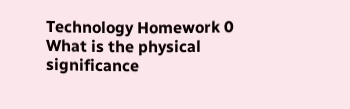Technology Homework 0
What is the physical significance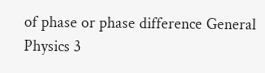of phase or phase difference General Physics 3